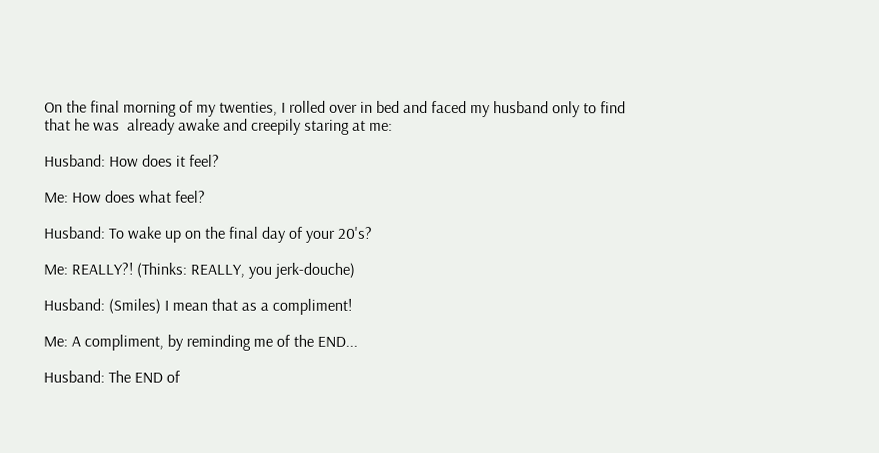On the final morning of my twenties, I rolled over in bed and faced my husband only to find that he was  already awake and creepily staring at me:

Husband: How does it feel?

Me: How does what feel?

Husband: To wake up on the final day of your 20's?

Me: REALLY?! (Thinks: REALLY, you jerk-douche)

Husband: (Smiles) I mean that as a compliment!

Me: A compliment, by reminding me of the END...

Husband: The END of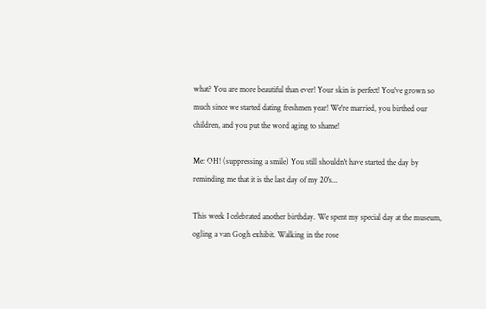what? You are more beautiful than ever! Your skin is perfect! You've grown so much since we started dating freshmen year! We're married, you birthed our children, and you put the word aging to shame!

Me: OH! (suppressing a smile) You still shouldn't have started the day by reminding me that it is the last day of my 20's...

This week I celebrated another birthday. We spent my special day at the museum, ogling a van Gogh exhibit. Walking in the rose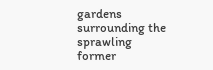gardens surrounding the sprawling former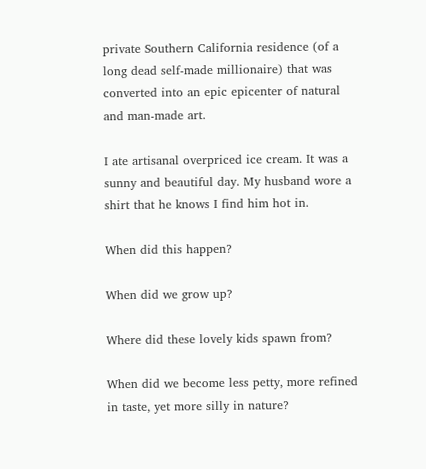private Southern California residence (of a long dead self-made millionaire) that was converted into an epic epicenter of natural and man-made art.

I ate artisanal overpriced ice cream. It was a sunny and beautiful day. My husband wore a shirt that he knows I find him hot in.

When did this happen?

When did we grow up?

Where did these lovely kids spawn from?

When did we become less petty, more refined in taste, yet more silly in nature?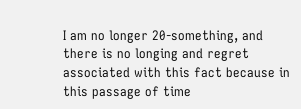I am no longer 20-something, and there is no longing and regret associated with this fact because in this passage of time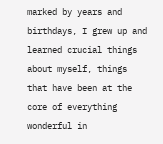marked by years and birthdays, I grew up and learned crucial things about myself, things that have been at the core of everything wonderful in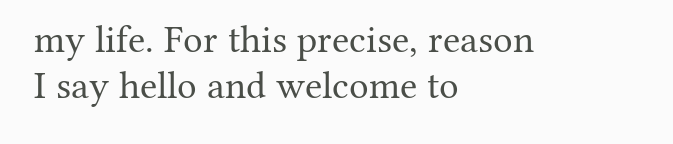my life. For this precise, reason I say hello and welcome to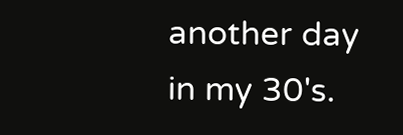another day in my 30's.